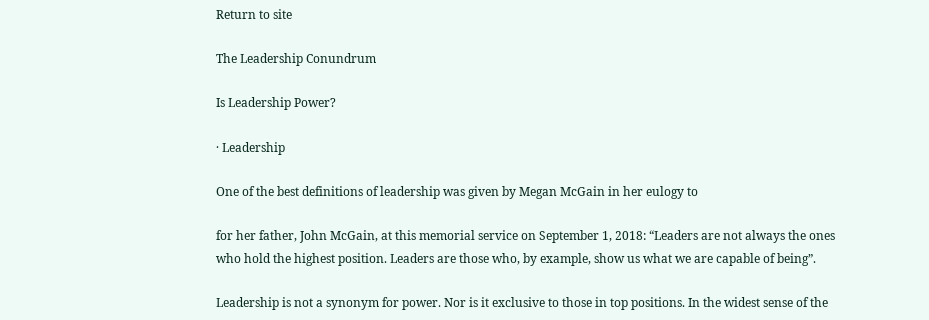Return to site

The Leadership Conundrum

Is Leadership Power?

· Leadership

One of the best definitions of leadership was given by Megan McGain in her eulogy to

for her father, John McGain, at this memorial service on September 1, 2018: “Leaders are not always the ones who hold the highest position. Leaders are those who, by example, show us what we are capable of being”.

Leadership is not a synonym for power. Nor is it exclusive to those in top positions. In the widest sense of the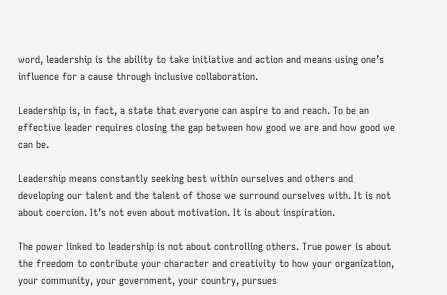word, leadership is the ability to take initiative and action and means using one’s influence for a cause through inclusive collaboration.

Leadership is, in fact, a state that everyone can aspire to and reach. To be an effective leader requires closing the gap between how good we are and how good we can be.

Leadership means constantly seeking best within ourselves and others and developing our talent and the talent of those we surround ourselves with. It is not about coercion. It’s not even about motivation. It is about inspiration.

The power linked to leadership is not about controlling others. True power is about the freedom to contribute your character and creativity to how your organization, your community, your government, your country, pursues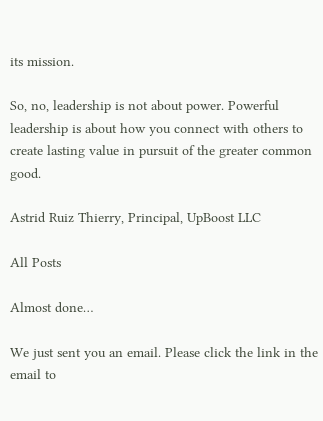its mission.

So, no, leadership is not about power. Powerful leadership is about how you connect with others to create lasting value in pursuit of the greater common good.

Astrid Ruiz Thierry, Principal, UpBoost LLC

All Posts

Almost done…

We just sent you an email. Please click the link in the email to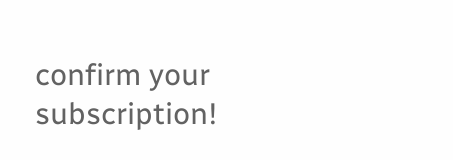confirm your subscription!